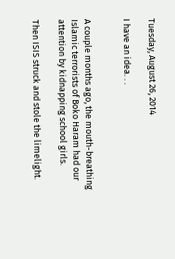Tuesday, August 26, 2014

I have an idea. . .


A couple months ago, the mouth-breathing Islamic terrorists of Boko Haram had our attention by kidnapping school girls.

Then ISIS struck and stole the limelight.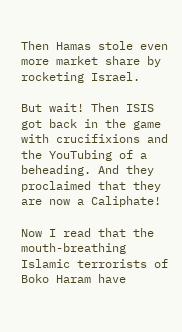Then Hamas stole even more market share by rocketing Israel.

But wait! Then ISIS got back in the game with crucifixions and the YouTubing of a beheading. And they proclaimed that they are now a Caliphate!

Now I read that the mouth-breathing Islamic terrorists of Boko Haram have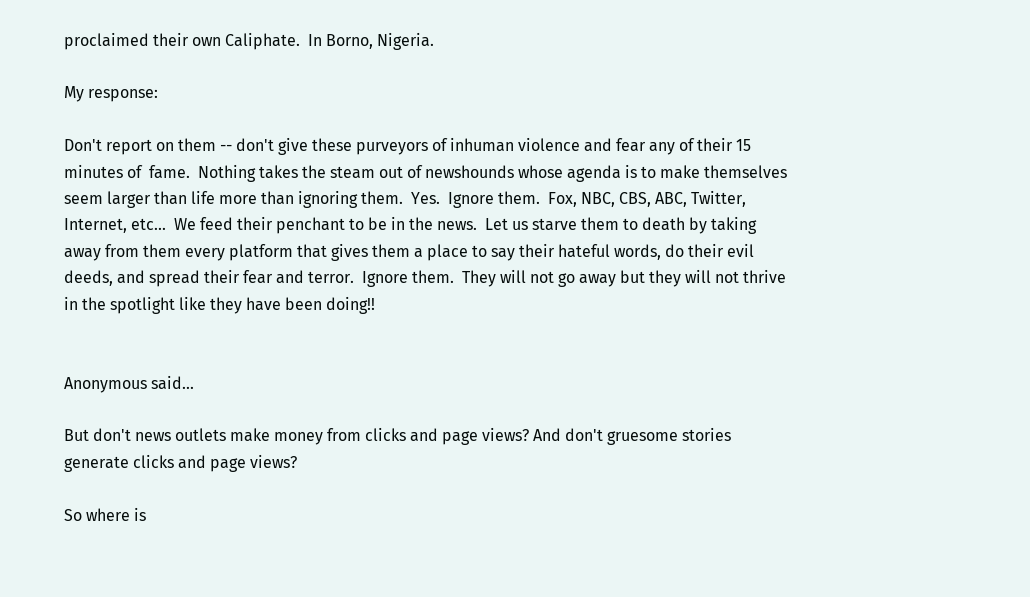proclaimed their own Caliphate.  In Borno, Nigeria.

My response:

Don't report on them -- don't give these purveyors of inhuman violence and fear any of their 15 minutes of  fame.  Nothing takes the steam out of newshounds whose agenda is to make themselves seem larger than life more than ignoring them.  Yes.  Ignore them.  Fox, NBC, CBS, ABC, Twitter, Internet, etc...  We feed their penchant to be in the news.  Let us starve them to death by taking away from them every platform that gives them a place to say their hateful words, do their evil deeds, and spread their fear and terror.  Ignore them.  They will not go away but they will not thrive in the spotlight like they have been doing!!


Anonymous said...

But don't news outlets make money from clicks and page views? And don't gruesome stories generate clicks and page views?

So where is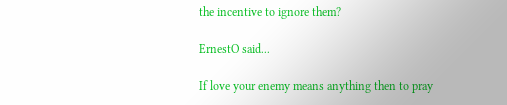the incentive to ignore them?

ErnestO said...

If love your enemy means anything then to pray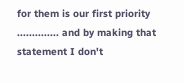for them is our first priority .............. and by making that statement I don't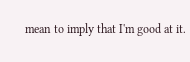mean to imply that I'm good at it.